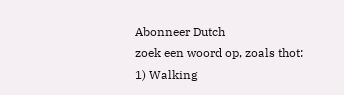Abonneer Dutch
zoek een woord op, zoals thot:
1) Walking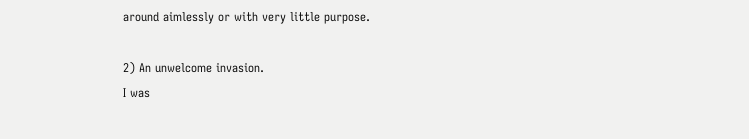around aimlessly or with very little purpose.

2) An unwelcome invasion.
I was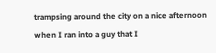trampsing around the city on a nice afternoon when I ran into a guy that I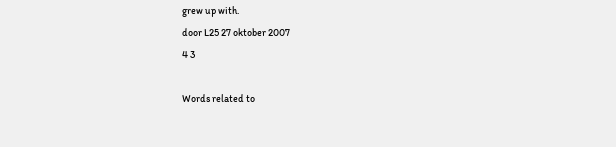grew up with.
door L25 27 oktober 2007
4 3

Words related to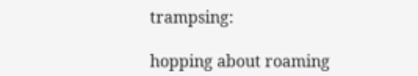trampsing:

hopping about roaming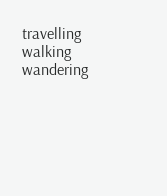travelling walking wandering